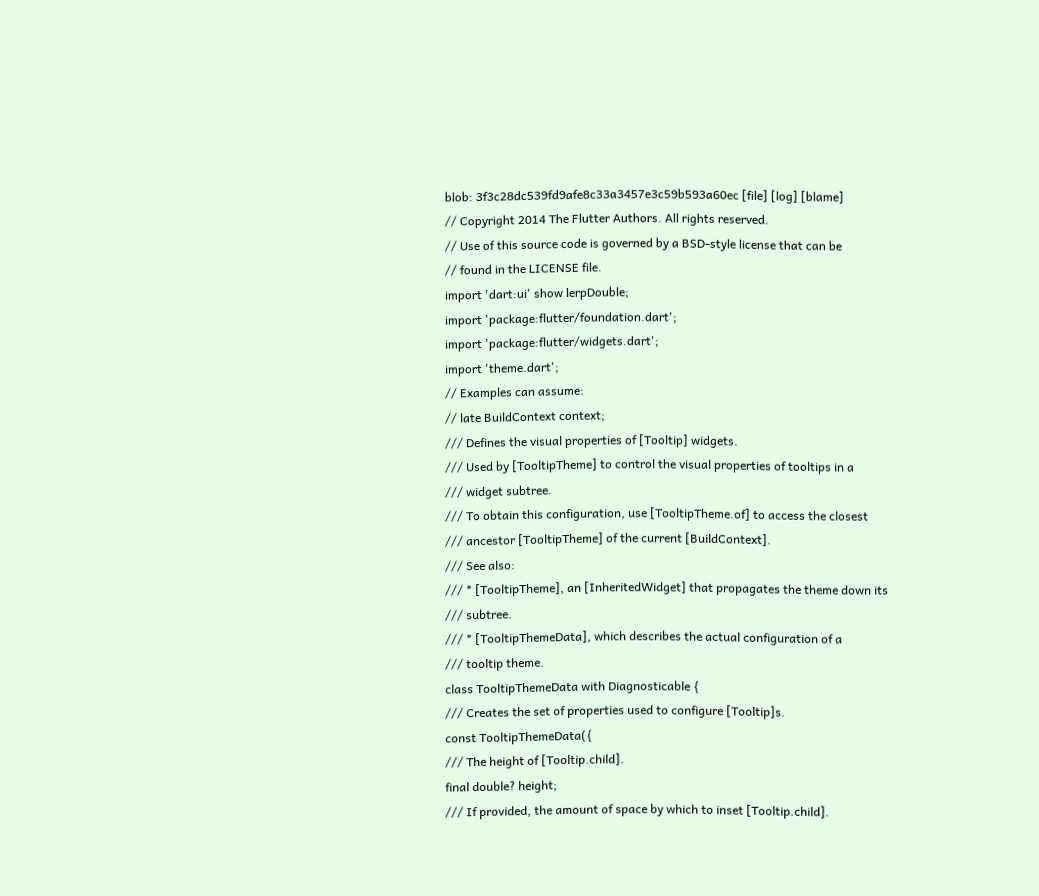blob: 3f3c28dc539fd9afe8c33a3457e3c59b593a60ec [file] [log] [blame]
// Copyright 2014 The Flutter Authors. All rights reserved.
// Use of this source code is governed by a BSD-style license that can be
// found in the LICENSE file.
import 'dart:ui' show lerpDouble;
import 'package:flutter/foundation.dart';
import 'package:flutter/widgets.dart';
import 'theme.dart';
// Examples can assume:
// late BuildContext context;
/// Defines the visual properties of [Tooltip] widgets.
/// Used by [TooltipTheme] to control the visual properties of tooltips in a
/// widget subtree.
/// To obtain this configuration, use [TooltipTheme.of] to access the closest
/// ancestor [TooltipTheme] of the current [BuildContext].
/// See also:
/// * [TooltipTheme], an [InheritedWidget] that propagates the theme down its
/// subtree.
/// * [TooltipThemeData], which describes the actual configuration of a
/// tooltip theme.
class TooltipThemeData with Diagnosticable {
/// Creates the set of properties used to configure [Tooltip]s.
const TooltipThemeData({
/// The height of [Tooltip.child].
final double? height;
/// If provided, the amount of space by which to inset [Tooltip.child].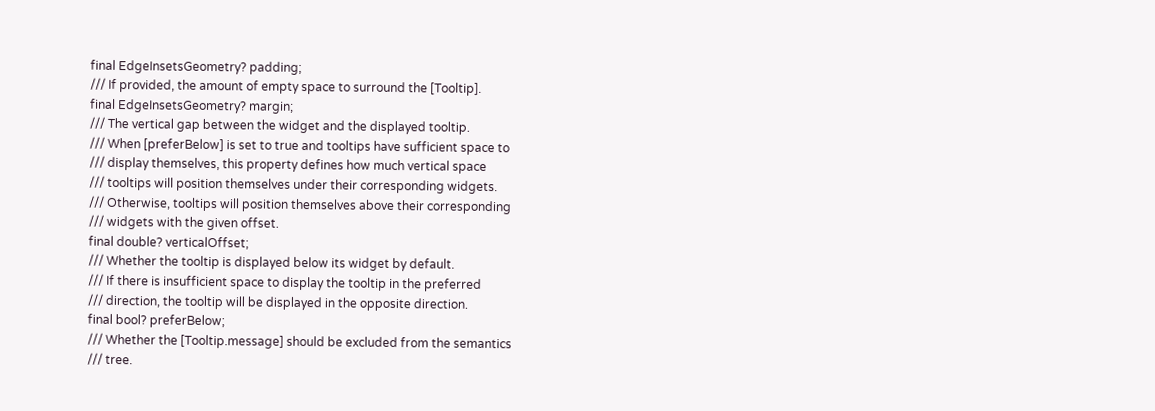final EdgeInsetsGeometry? padding;
/// If provided, the amount of empty space to surround the [Tooltip].
final EdgeInsetsGeometry? margin;
/// The vertical gap between the widget and the displayed tooltip.
/// When [preferBelow] is set to true and tooltips have sufficient space to
/// display themselves, this property defines how much vertical space
/// tooltips will position themselves under their corresponding widgets.
/// Otherwise, tooltips will position themselves above their corresponding
/// widgets with the given offset.
final double? verticalOffset;
/// Whether the tooltip is displayed below its widget by default.
/// If there is insufficient space to display the tooltip in the preferred
/// direction, the tooltip will be displayed in the opposite direction.
final bool? preferBelow;
/// Whether the [Tooltip.message] should be excluded from the semantics
/// tree.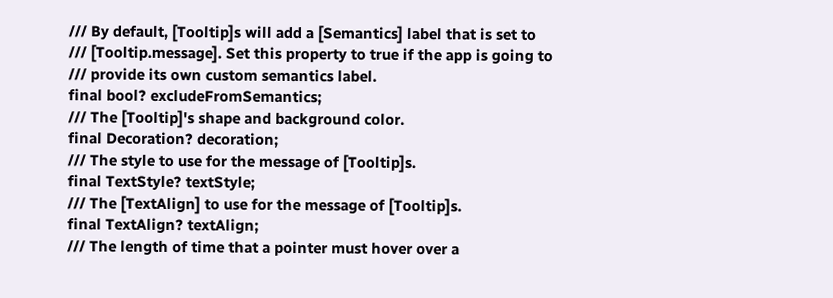/// By default, [Tooltip]s will add a [Semantics] label that is set to
/// [Tooltip.message]. Set this property to true if the app is going to
/// provide its own custom semantics label.
final bool? excludeFromSemantics;
/// The [Tooltip]'s shape and background color.
final Decoration? decoration;
/// The style to use for the message of [Tooltip]s.
final TextStyle? textStyle;
/// The [TextAlign] to use for the message of [Tooltip]s.
final TextAlign? textAlign;
/// The length of time that a pointer must hover over a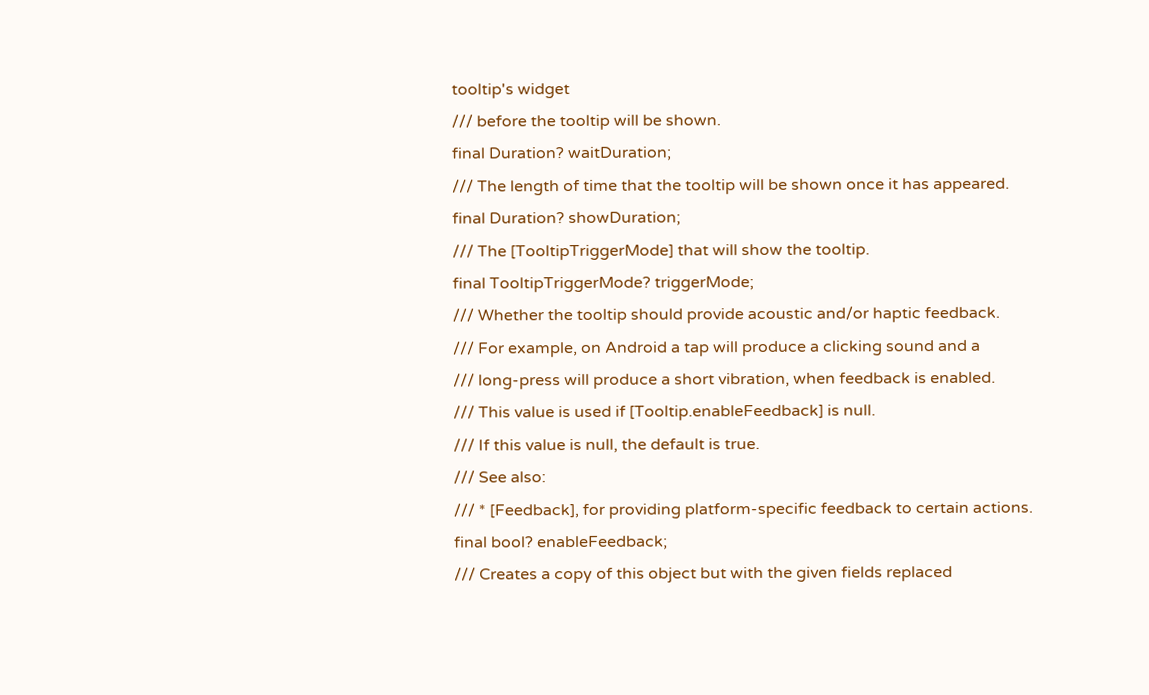tooltip's widget
/// before the tooltip will be shown.
final Duration? waitDuration;
/// The length of time that the tooltip will be shown once it has appeared.
final Duration? showDuration;
/// The [TooltipTriggerMode] that will show the tooltip.
final TooltipTriggerMode? triggerMode;
/// Whether the tooltip should provide acoustic and/or haptic feedback.
/// For example, on Android a tap will produce a clicking sound and a
/// long-press will produce a short vibration, when feedback is enabled.
/// This value is used if [Tooltip.enableFeedback] is null.
/// If this value is null, the default is true.
/// See also:
/// * [Feedback], for providing platform-specific feedback to certain actions.
final bool? enableFeedback;
/// Creates a copy of this object but with the given fields replaced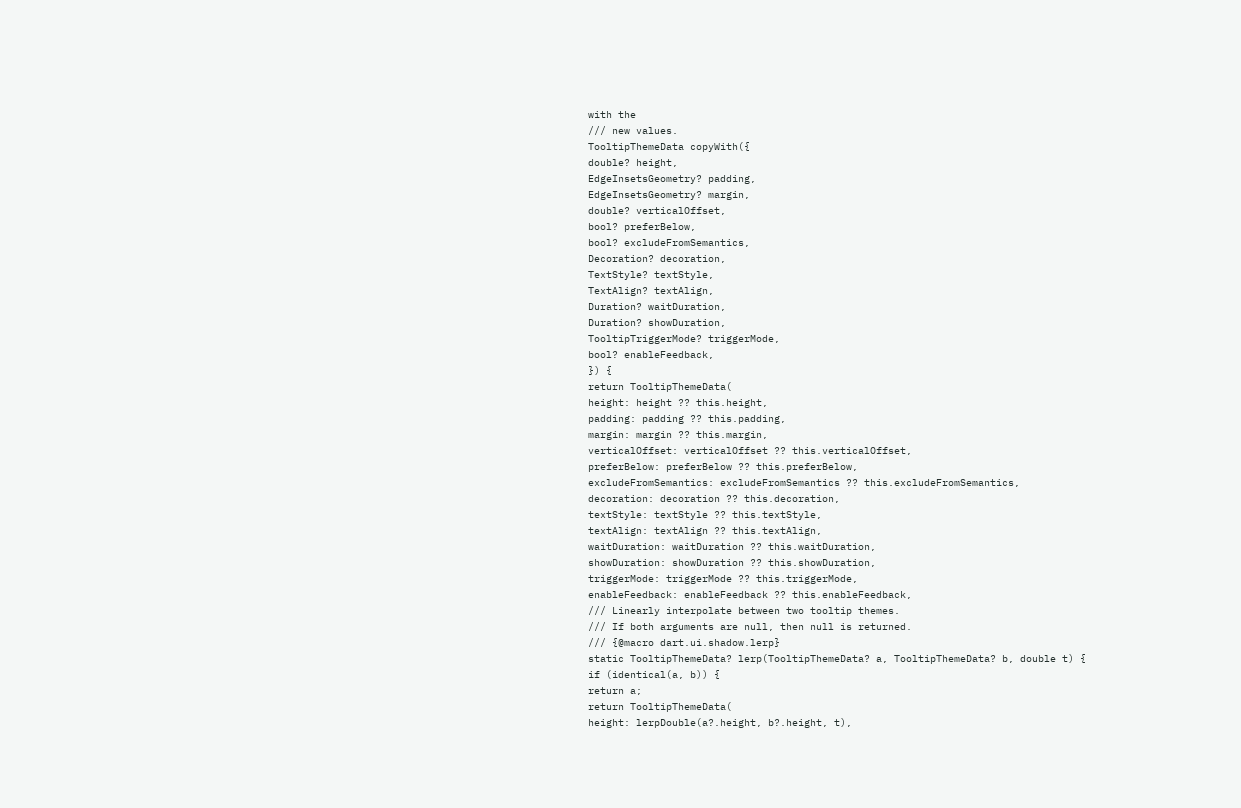with the
/// new values.
TooltipThemeData copyWith({
double? height,
EdgeInsetsGeometry? padding,
EdgeInsetsGeometry? margin,
double? verticalOffset,
bool? preferBelow,
bool? excludeFromSemantics,
Decoration? decoration,
TextStyle? textStyle,
TextAlign? textAlign,
Duration? waitDuration,
Duration? showDuration,
TooltipTriggerMode? triggerMode,
bool? enableFeedback,
}) {
return TooltipThemeData(
height: height ?? this.height,
padding: padding ?? this.padding,
margin: margin ?? this.margin,
verticalOffset: verticalOffset ?? this.verticalOffset,
preferBelow: preferBelow ?? this.preferBelow,
excludeFromSemantics: excludeFromSemantics ?? this.excludeFromSemantics,
decoration: decoration ?? this.decoration,
textStyle: textStyle ?? this.textStyle,
textAlign: textAlign ?? this.textAlign,
waitDuration: waitDuration ?? this.waitDuration,
showDuration: showDuration ?? this.showDuration,
triggerMode: triggerMode ?? this.triggerMode,
enableFeedback: enableFeedback ?? this.enableFeedback,
/// Linearly interpolate between two tooltip themes.
/// If both arguments are null, then null is returned.
/// {@macro dart.ui.shadow.lerp}
static TooltipThemeData? lerp(TooltipThemeData? a, TooltipThemeData? b, double t) {
if (identical(a, b)) {
return a;
return TooltipThemeData(
height: lerpDouble(a?.height, b?.height, t),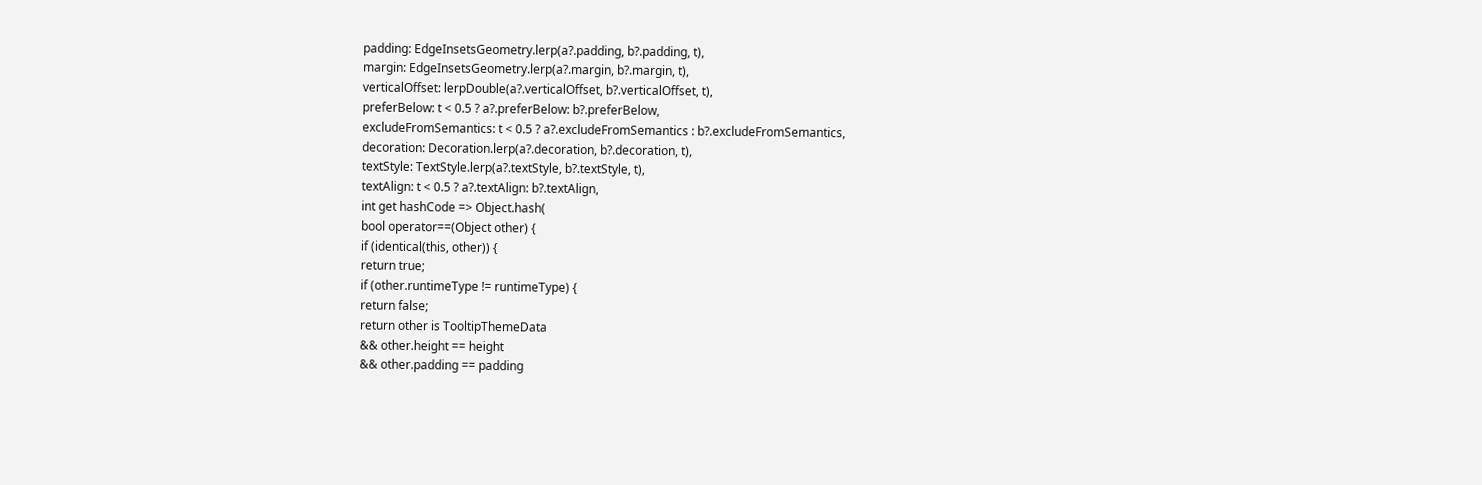padding: EdgeInsetsGeometry.lerp(a?.padding, b?.padding, t),
margin: EdgeInsetsGeometry.lerp(a?.margin, b?.margin, t),
verticalOffset: lerpDouble(a?.verticalOffset, b?.verticalOffset, t),
preferBelow: t < 0.5 ? a?.preferBelow: b?.preferBelow,
excludeFromSemantics: t < 0.5 ? a?.excludeFromSemantics : b?.excludeFromSemantics,
decoration: Decoration.lerp(a?.decoration, b?.decoration, t),
textStyle: TextStyle.lerp(a?.textStyle, b?.textStyle, t),
textAlign: t < 0.5 ? a?.textAlign: b?.textAlign,
int get hashCode => Object.hash(
bool operator==(Object other) {
if (identical(this, other)) {
return true;
if (other.runtimeType != runtimeType) {
return false;
return other is TooltipThemeData
&& other.height == height
&& other.padding == padding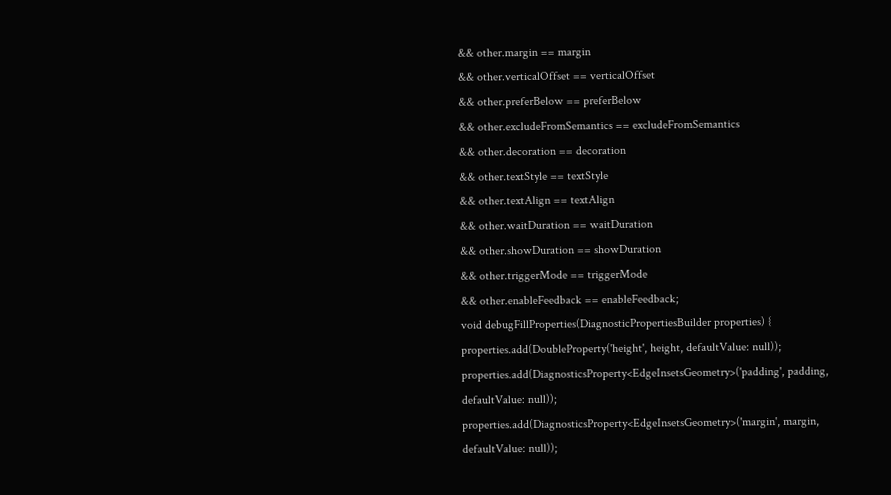&& other.margin == margin
&& other.verticalOffset == verticalOffset
&& other.preferBelow == preferBelow
&& other.excludeFromSemantics == excludeFromSemantics
&& other.decoration == decoration
&& other.textStyle == textStyle
&& other.textAlign == textAlign
&& other.waitDuration == waitDuration
&& other.showDuration == showDuration
&& other.triggerMode == triggerMode
&& other.enableFeedback == enableFeedback;
void debugFillProperties(DiagnosticPropertiesBuilder properties) {
properties.add(DoubleProperty('height', height, defaultValue: null));
properties.add(DiagnosticsProperty<EdgeInsetsGeometry>('padding', padding, defaultValue: null));
properties.add(DiagnosticsProperty<EdgeInsetsGeometry>('margin', margin, defaultValue: null));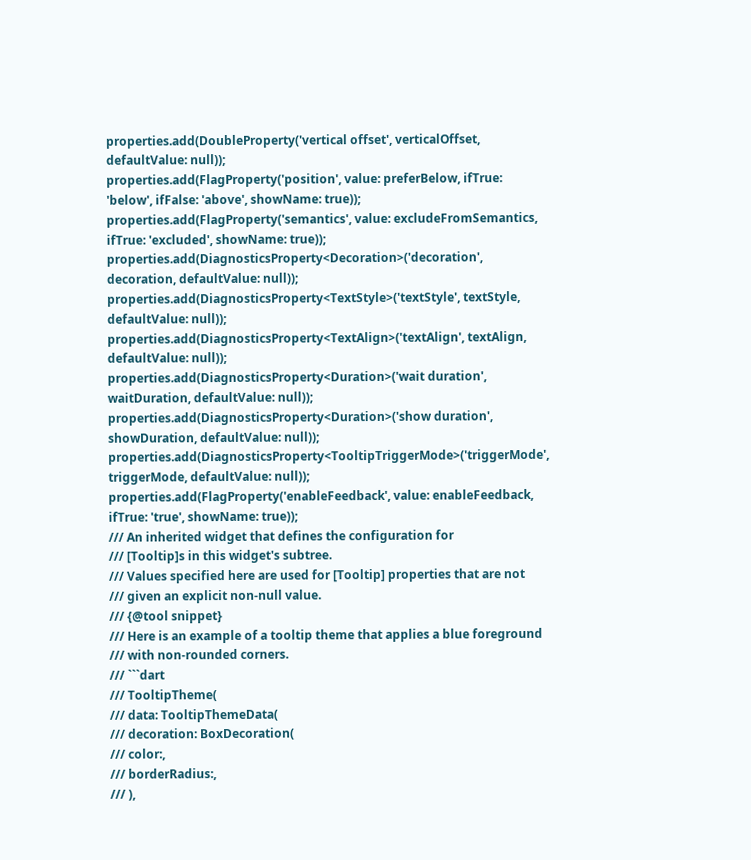properties.add(DoubleProperty('vertical offset', verticalOffset, defaultValue: null));
properties.add(FlagProperty('position', value: preferBelow, ifTrue: 'below', ifFalse: 'above', showName: true));
properties.add(FlagProperty('semantics', value: excludeFromSemantics, ifTrue: 'excluded', showName: true));
properties.add(DiagnosticsProperty<Decoration>('decoration', decoration, defaultValue: null));
properties.add(DiagnosticsProperty<TextStyle>('textStyle', textStyle, defaultValue: null));
properties.add(DiagnosticsProperty<TextAlign>('textAlign', textAlign, defaultValue: null));
properties.add(DiagnosticsProperty<Duration>('wait duration', waitDuration, defaultValue: null));
properties.add(DiagnosticsProperty<Duration>('show duration', showDuration, defaultValue: null));
properties.add(DiagnosticsProperty<TooltipTriggerMode>('triggerMode', triggerMode, defaultValue: null));
properties.add(FlagProperty('enableFeedback', value: enableFeedback, ifTrue: 'true', showName: true));
/// An inherited widget that defines the configuration for
/// [Tooltip]s in this widget's subtree.
/// Values specified here are used for [Tooltip] properties that are not
/// given an explicit non-null value.
/// {@tool snippet}
/// Here is an example of a tooltip theme that applies a blue foreground
/// with non-rounded corners.
/// ```dart
/// TooltipTheme(
/// data: TooltipThemeData(
/// decoration: BoxDecoration(
/// color:,
/// borderRadius:,
/// ),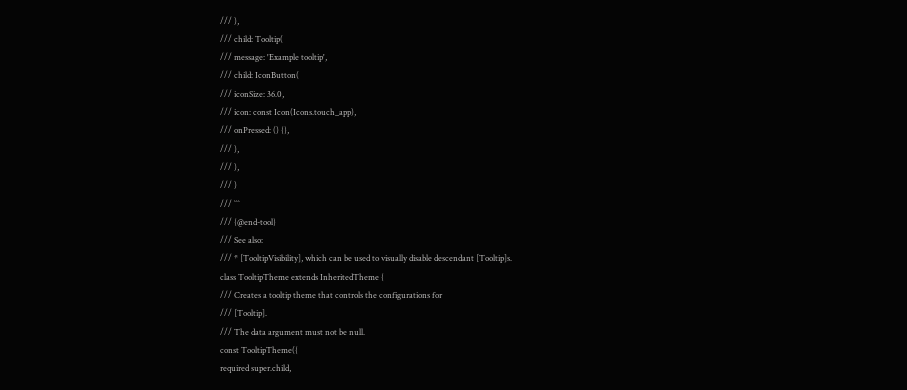/// ),
/// child: Tooltip(
/// message: 'Example tooltip',
/// child: IconButton(
/// iconSize: 36.0,
/// icon: const Icon(Icons.touch_app),
/// onPressed: () {},
/// ),
/// ),
/// )
/// ```
/// {@end-tool}
/// See also:
/// * [TooltipVisibility], which can be used to visually disable descendant [Tooltip]s.
class TooltipTheme extends InheritedTheme {
/// Creates a tooltip theme that controls the configurations for
/// [Tooltip].
/// The data argument must not be null.
const TooltipTheme({
required super.child,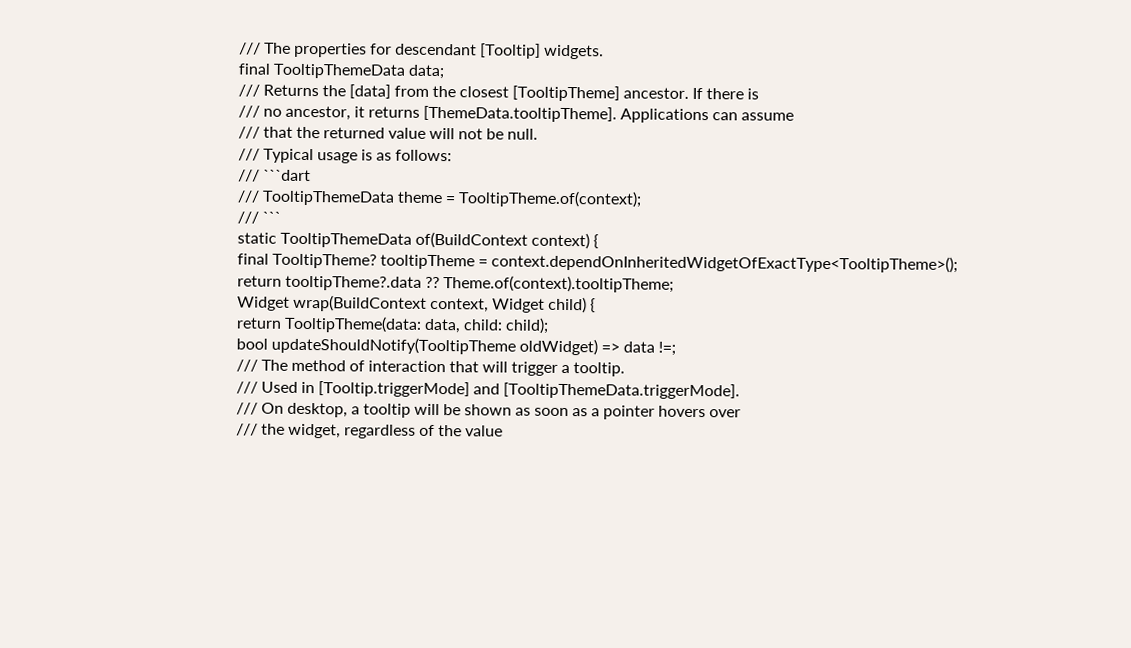/// The properties for descendant [Tooltip] widgets.
final TooltipThemeData data;
/// Returns the [data] from the closest [TooltipTheme] ancestor. If there is
/// no ancestor, it returns [ThemeData.tooltipTheme]. Applications can assume
/// that the returned value will not be null.
/// Typical usage is as follows:
/// ```dart
/// TooltipThemeData theme = TooltipTheme.of(context);
/// ```
static TooltipThemeData of(BuildContext context) {
final TooltipTheme? tooltipTheme = context.dependOnInheritedWidgetOfExactType<TooltipTheme>();
return tooltipTheme?.data ?? Theme.of(context).tooltipTheme;
Widget wrap(BuildContext context, Widget child) {
return TooltipTheme(data: data, child: child);
bool updateShouldNotify(TooltipTheme oldWidget) => data !=;
/// The method of interaction that will trigger a tooltip.
/// Used in [Tooltip.triggerMode] and [TooltipThemeData.triggerMode].
/// On desktop, a tooltip will be shown as soon as a pointer hovers over
/// the widget, regardless of the value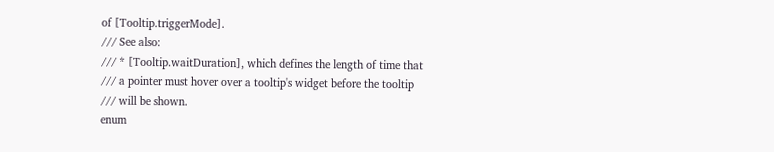of [Tooltip.triggerMode].
/// See also:
/// * [Tooltip.waitDuration], which defines the length of time that
/// a pointer must hover over a tooltip's widget before the tooltip
/// will be shown.
enum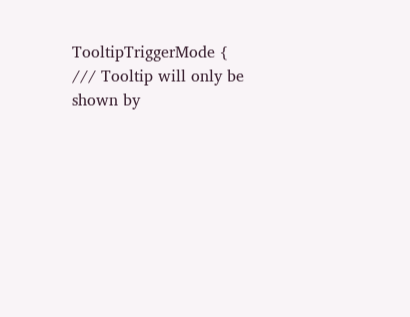TooltipTriggerMode {
/// Tooltip will only be shown by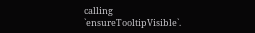calling `ensureTooltipVisible`.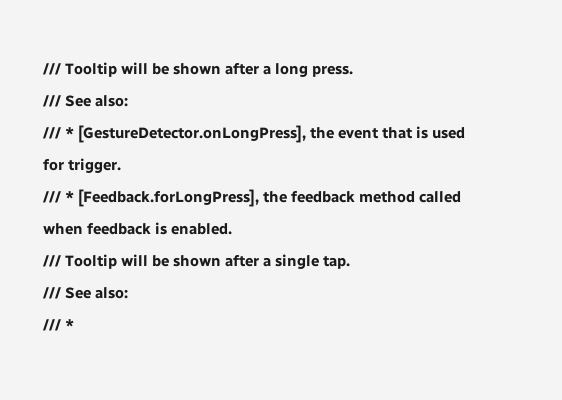/// Tooltip will be shown after a long press.
/// See also:
/// * [GestureDetector.onLongPress], the event that is used for trigger.
/// * [Feedback.forLongPress], the feedback method called when feedback is enabled.
/// Tooltip will be shown after a single tap.
/// See also:
/// *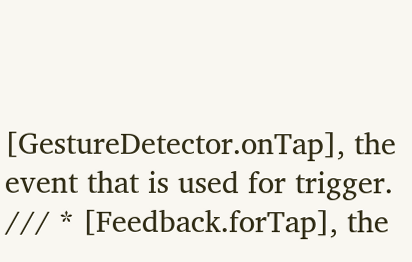[GestureDetector.onTap], the event that is used for trigger.
/// * [Feedback.forTap], the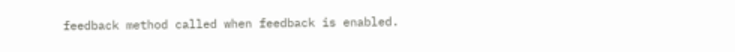feedback method called when feedback is enabled.